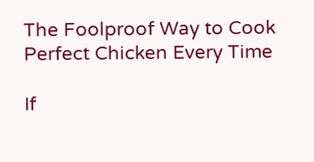The Foolproof Way to Cook Perfect Chicken Every Time

If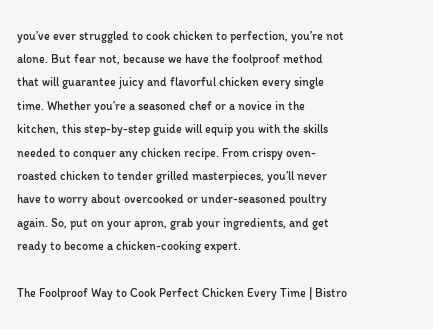you’ve ever struggled to cook chicken to perfection, you’re not alone. But fear not, because we have the foolproof method that will guarantee juicy and flavorful chicken every single time. Whether you’re a seasoned chef or a novice in the kitchen, this step-by-step guide will equip you with the skills needed to conquer any chicken recipe. From crispy oven-roasted chicken to tender grilled masterpieces, you’ll never have to worry about overcooked or under-seasoned poultry again. So, put on your apron, grab your ingredients, and get ready to become a chicken-cooking expert.

The Foolproof Way to Cook Perfect Chicken Every Time | Bistro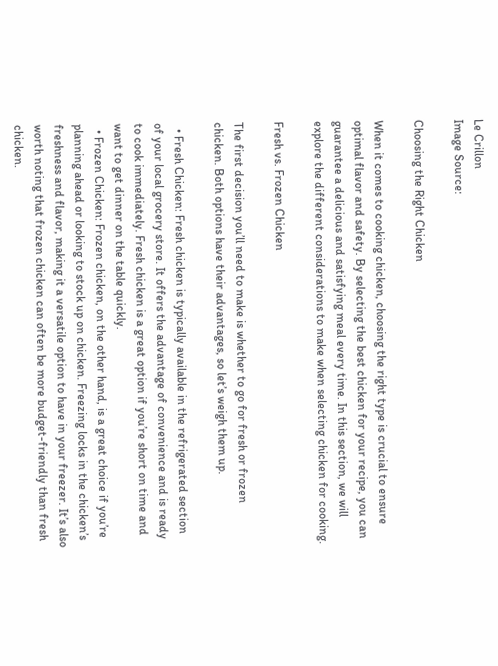Le Crillon
Image Source:

Choosing the Right Chicken

When it comes to cooking chicken, choosing the right type is crucial to ensure optimal flavor and safety. By selecting the best chicken for your recipe, you can guarantee a delicious and satisfying meal every time. In this section, we will explore the different considerations to make when selecting chicken for cooking.

Fresh vs. Frozen Chicken

The first decision you’ll need to make is whether to go for fresh or frozen chicken. Both options have their advantages, so let’s weigh them up.

  • Fresh Chicken: Fresh chicken is typically available in the refrigerated section of your local grocery store. It offers the advantage of convenience and is ready to cook immediately. Fresh chicken is a great option if you’re short on time and want to get dinner on the table quickly.
  • Frozen Chicken: Frozen chicken, on the other hand, is a great choice if you’re planning ahead or looking to stock up on chicken. Freezing locks in the chicken’s freshness and flavor, making it a versatile option to have in your freezer. It’s also worth noting that frozen chicken can often be more budget-friendly than fresh chicken.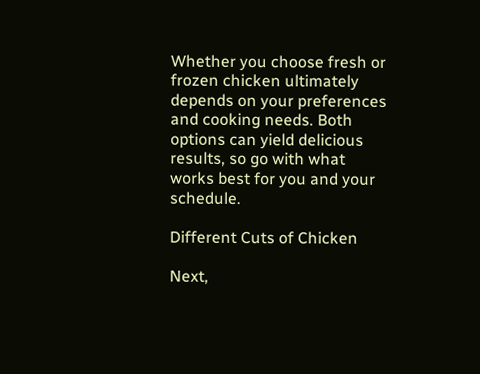Whether you choose fresh or frozen chicken ultimately depends on your preferences and cooking needs. Both options can yield delicious results, so go with what works best for you and your schedule.

Different Cuts of Chicken

Next,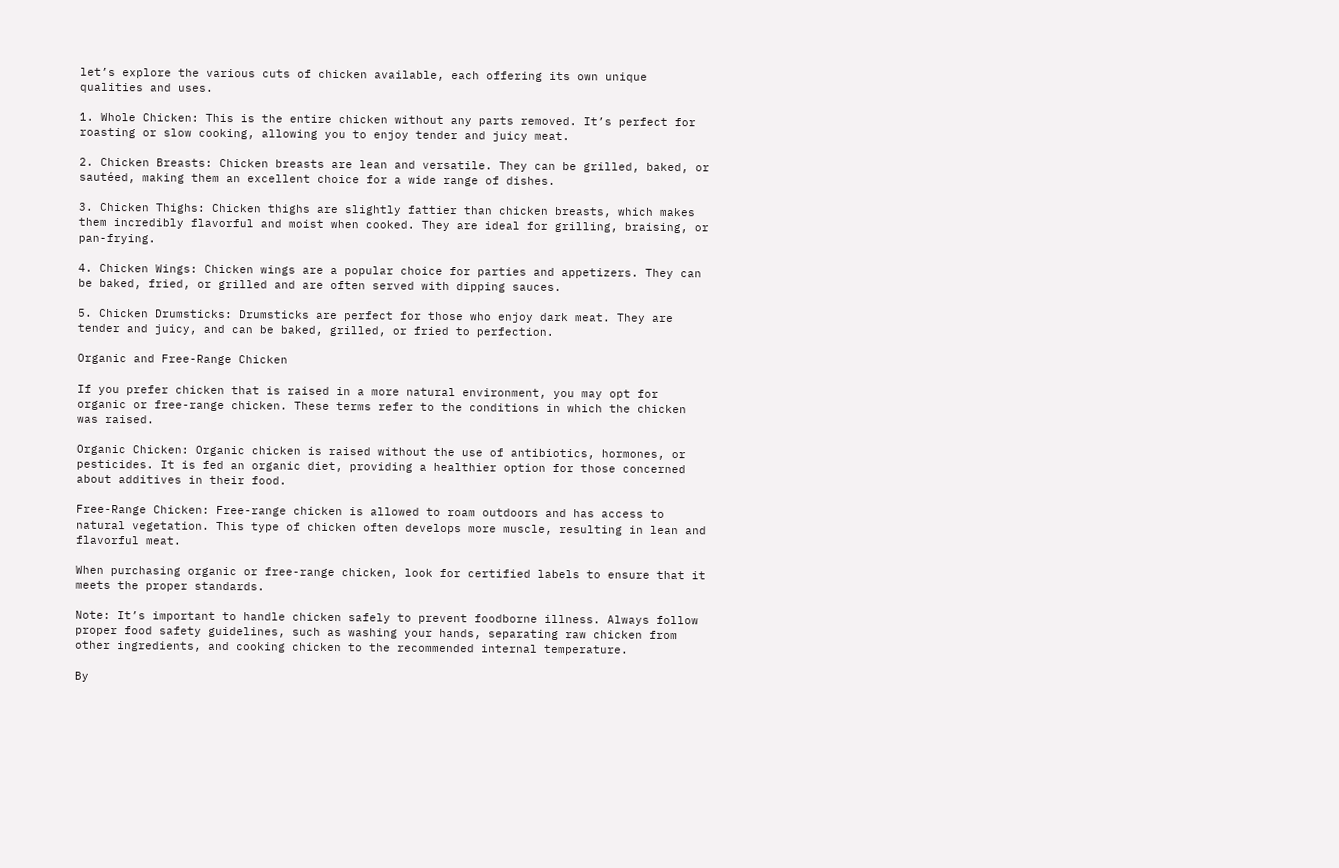let’s explore the various cuts of chicken available, each offering its own unique qualities and uses.

1. Whole Chicken: This is the entire chicken without any parts removed. It’s perfect for roasting or slow cooking, allowing you to enjoy tender and juicy meat.

2. Chicken Breasts: Chicken breasts are lean and versatile. They can be grilled, baked, or sautéed, making them an excellent choice for a wide range of dishes.

3. Chicken Thighs: Chicken thighs are slightly fattier than chicken breasts, which makes them incredibly flavorful and moist when cooked. They are ideal for grilling, braising, or pan-frying.

4. Chicken Wings: Chicken wings are a popular choice for parties and appetizers. They can be baked, fried, or grilled and are often served with dipping sauces.

5. Chicken Drumsticks: Drumsticks are perfect for those who enjoy dark meat. They are tender and juicy, and can be baked, grilled, or fried to perfection.

Organic and Free-Range Chicken

If you prefer chicken that is raised in a more natural environment, you may opt for organic or free-range chicken. These terms refer to the conditions in which the chicken was raised.

Organic Chicken: Organic chicken is raised without the use of antibiotics, hormones, or pesticides. It is fed an organic diet, providing a healthier option for those concerned about additives in their food.

Free-Range Chicken: Free-range chicken is allowed to roam outdoors and has access to natural vegetation. This type of chicken often develops more muscle, resulting in lean and flavorful meat.

When purchasing organic or free-range chicken, look for certified labels to ensure that it meets the proper standards.

Note: It’s important to handle chicken safely to prevent foodborne illness. Always follow proper food safety guidelines, such as washing your hands, separating raw chicken from other ingredients, and cooking chicken to the recommended internal temperature.

By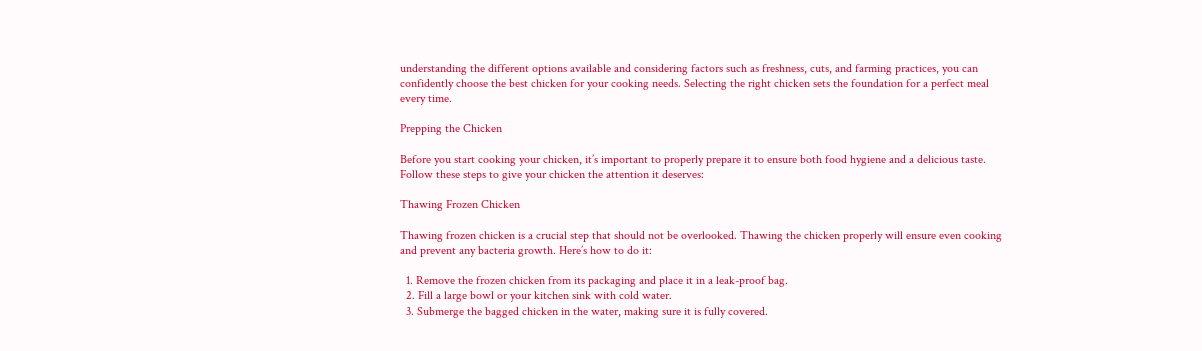understanding the different options available and considering factors such as freshness, cuts, and farming practices, you can confidently choose the best chicken for your cooking needs. Selecting the right chicken sets the foundation for a perfect meal every time.

Prepping the Chicken

Before you start cooking your chicken, it’s important to properly prepare it to ensure both food hygiene and a delicious taste. Follow these steps to give your chicken the attention it deserves:

Thawing Frozen Chicken

Thawing frozen chicken is a crucial step that should not be overlooked. Thawing the chicken properly will ensure even cooking and prevent any bacteria growth. Here’s how to do it:

  1. Remove the frozen chicken from its packaging and place it in a leak-proof bag.
  2. Fill a large bowl or your kitchen sink with cold water.
  3. Submerge the bagged chicken in the water, making sure it is fully covered.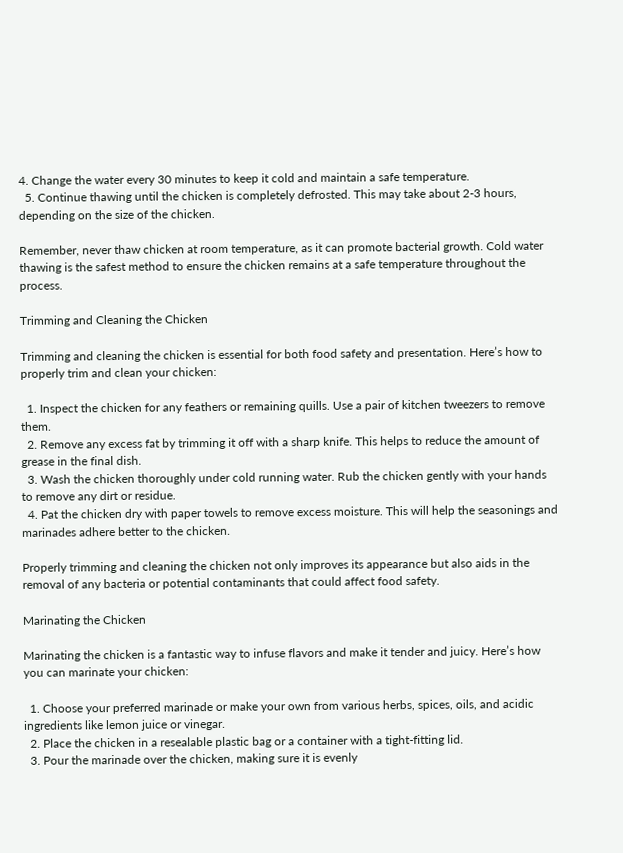4. Change the water every 30 minutes to keep it cold and maintain a safe temperature.
  5. Continue thawing until the chicken is completely defrosted. This may take about 2-3 hours, depending on the size of the chicken.

Remember, never thaw chicken at room temperature, as it can promote bacterial growth. Cold water thawing is the safest method to ensure the chicken remains at a safe temperature throughout the process.

Trimming and Cleaning the Chicken

Trimming and cleaning the chicken is essential for both food safety and presentation. Here’s how to properly trim and clean your chicken:

  1. Inspect the chicken for any feathers or remaining quills. Use a pair of kitchen tweezers to remove them.
  2. Remove any excess fat by trimming it off with a sharp knife. This helps to reduce the amount of grease in the final dish.
  3. Wash the chicken thoroughly under cold running water. Rub the chicken gently with your hands to remove any dirt or residue.
  4. Pat the chicken dry with paper towels to remove excess moisture. This will help the seasonings and marinades adhere better to the chicken.

Properly trimming and cleaning the chicken not only improves its appearance but also aids in the removal of any bacteria or potential contaminants that could affect food safety.

Marinating the Chicken

Marinating the chicken is a fantastic way to infuse flavors and make it tender and juicy. Here’s how you can marinate your chicken:

  1. Choose your preferred marinade or make your own from various herbs, spices, oils, and acidic ingredients like lemon juice or vinegar.
  2. Place the chicken in a resealable plastic bag or a container with a tight-fitting lid.
  3. Pour the marinade over the chicken, making sure it is evenly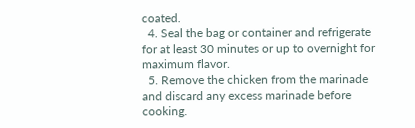coated.
  4. Seal the bag or container and refrigerate for at least 30 minutes or up to overnight for maximum flavor.
  5. Remove the chicken from the marinade and discard any excess marinade before cooking.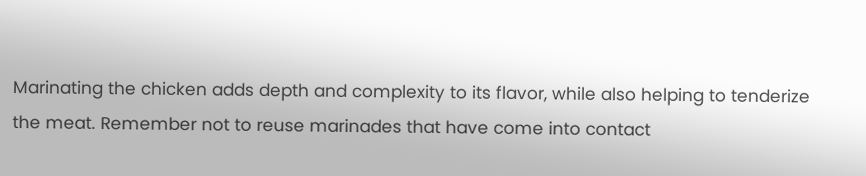Marinating the chicken adds depth and complexity to its flavor, while also helping to tenderize the meat. Remember not to reuse marinades that have come into contact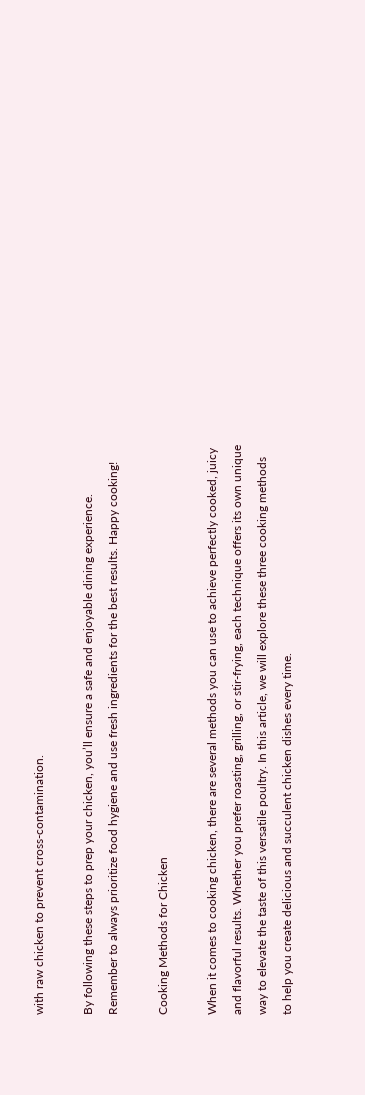with raw chicken to prevent cross-contamination.

By following these steps to prep your chicken, you’ll ensure a safe and enjoyable dining experience. Remember to always prioritize food hygiene and use fresh ingredients for the best results. Happy cooking!

Cooking Methods for Chicken

When it comes to cooking chicken, there are several methods you can use to achieve perfectly cooked, juicy and flavorful results. Whether you prefer roasting, grilling, or stir-frying, each technique offers its own unique way to elevate the taste of this versatile poultry. In this article, we will explore these three cooking methods to help you create delicious and succulent chicken dishes every time.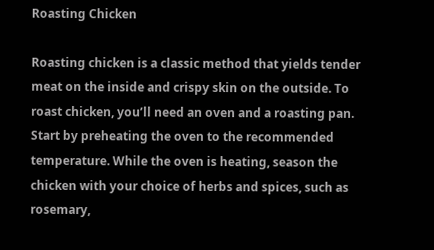Roasting Chicken

Roasting chicken is a classic method that yields tender meat on the inside and crispy skin on the outside. To roast chicken, you’ll need an oven and a roasting pan. Start by preheating the oven to the recommended temperature. While the oven is heating, season the chicken with your choice of herbs and spices, such as rosemary,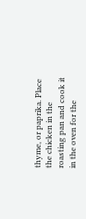thyme, or paprika. Place the chicken in the roasting pan and cook it in the oven for the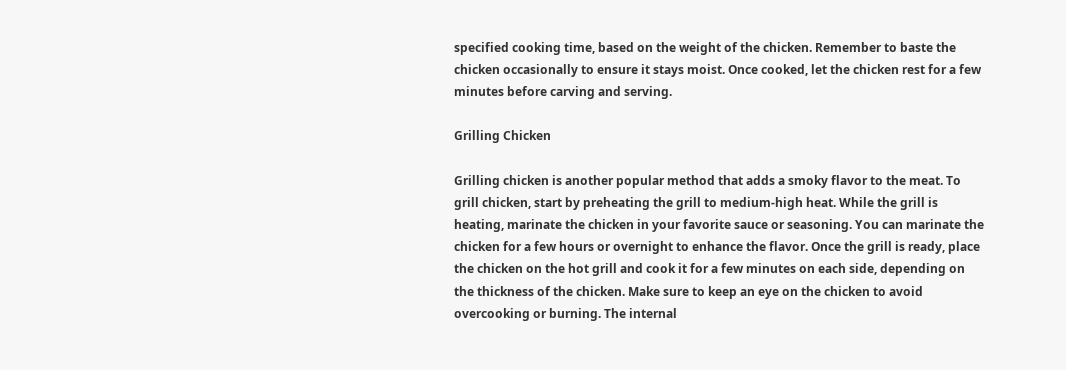specified cooking time, based on the weight of the chicken. Remember to baste the chicken occasionally to ensure it stays moist. Once cooked, let the chicken rest for a few minutes before carving and serving.

Grilling Chicken

Grilling chicken is another popular method that adds a smoky flavor to the meat. To grill chicken, start by preheating the grill to medium-high heat. While the grill is heating, marinate the chicken in your favorite sauce or seasoning. You can marinate the chicken for a few hours or overnight to enhance the flavor. Once the grill is ready, place the chicken on the hot grill and cook it for a few minutes on each side, depending on the thickness of the chicken. Make sure to keep an eye on the chicken to avoid overcooking or burning. The internal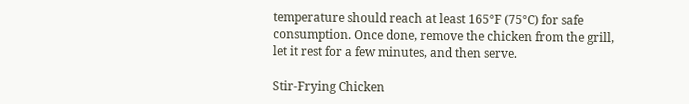temperature should reach at least 165°F (75°C) for safe consumption. Once done, remove the chicken from the grill, let it rest for a few minutes, and then serve.

Stir-Frying Chicken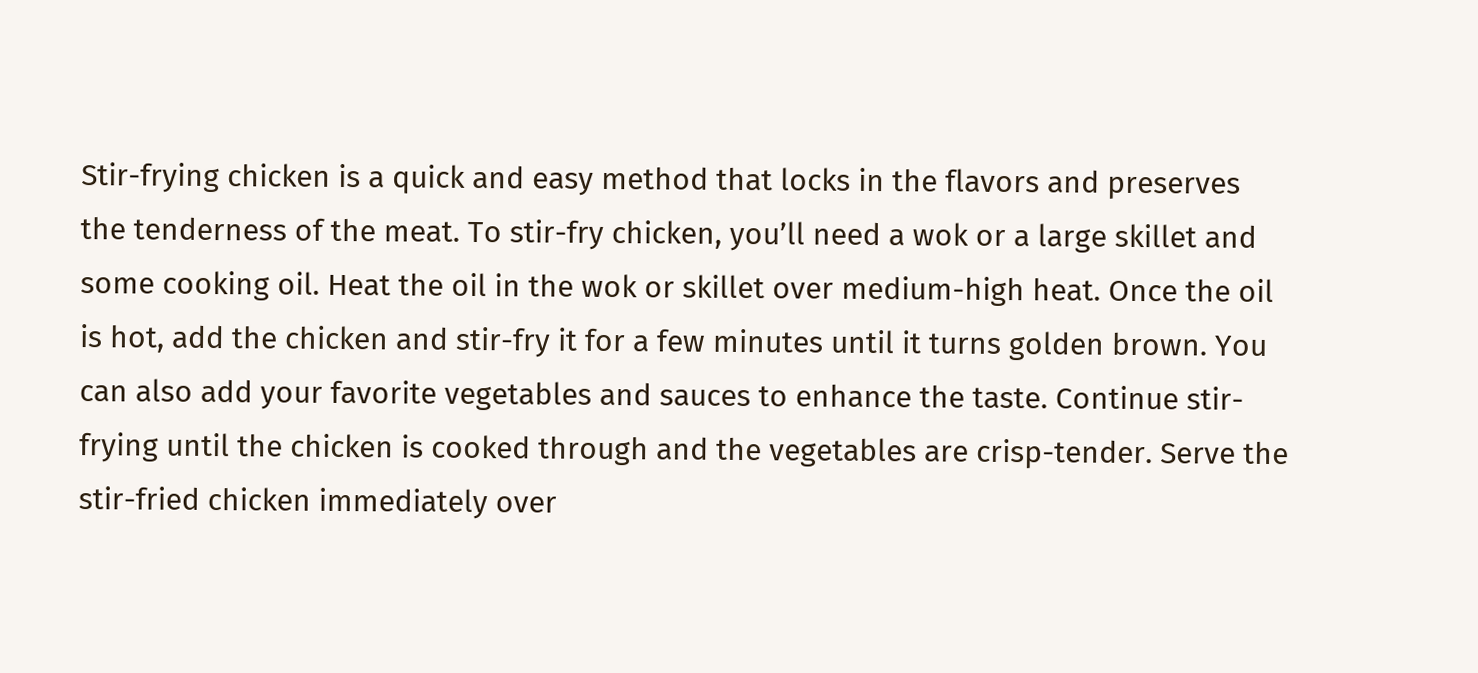Stir-frying chicken is a quick and easy method that locks in the flavors and preserves the tenderness of the meat. To stir-fry chicken, you’ll need a wok or a large skillet and some cooking oil. Heat the oil in the wok or skillet over medium-high heat. Once the oil is hot, add the chicken and stir-fry it for a few minutes until it turns golden brown. You can also add your favorite vegetables and sauces to enhance the taste. Continue stir-frying until the chicken is cooked through and the vegetables are crisp-tender. Serve the stir-fried chicken immediately over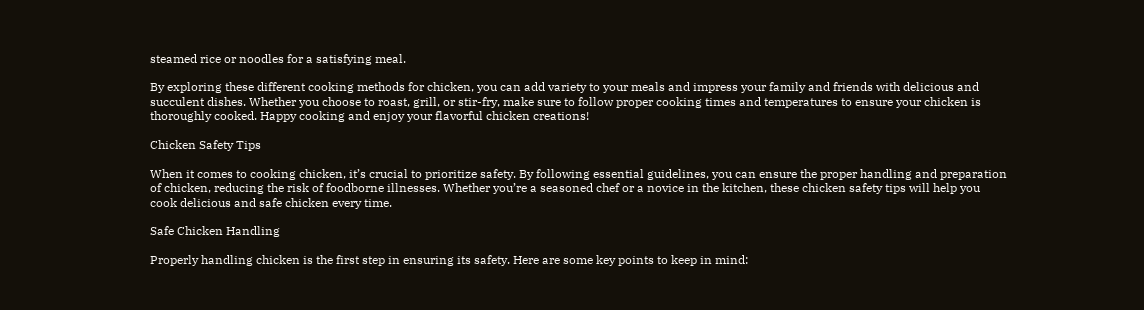steamed rice or noodles for a satisfying meal.

By exploring these different cooking methods for chicken, you can add variety to your meals and impress your family and friends with delicious and succulent dishes. Whether you choose to roast, grill, or stir-fry, make sure to follow proper cooking times and temperatures to ensure your chicken is thoroughly cooked. Happy cooking and enjoy your flavorful chicken creations!

Chicken Safety Tips

When it comes to cooking chicken, it’s crucial to prioritize safety. By following essential guidelines, you can ensure the proper handling and preparation of chicken, reducing the risk of foodborne illnesses. Whether you’re a seasoned chef or a novice in the kitchen, these chicken safety tips will help you cook delicious and safe chicken every time.

Safe Chicken Handling

Properly handling chicken is the first step in ensuring its safety. Here are some key points to keep in mind: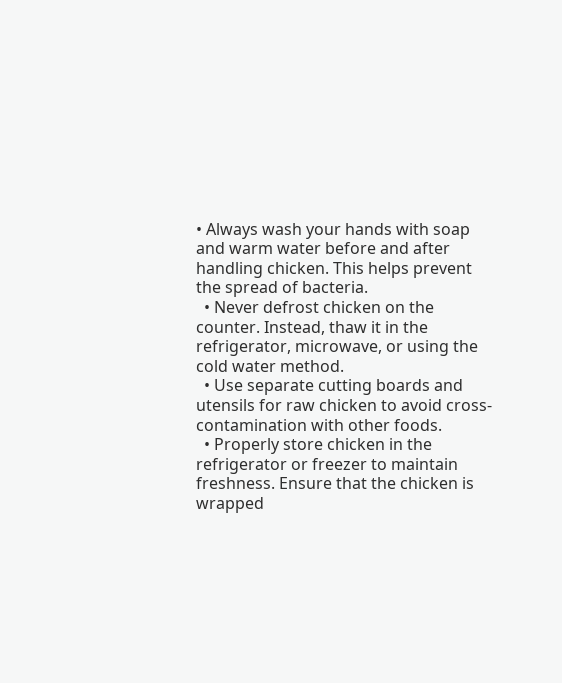• Always wash your hands with soap and warm water before and after handling chicken. This helps prevent the spread of bacteria.
  • Never defrost chicken on the counter. Instead, thaw it in the refrigerator, microwave, or using the cold water method.
  • Use separate cutting boards and utensils for raw chicken to avoid cross-contamination with other foods.
  • Properly store chicken in the refrigerator or freezer to maintain freshness. Ensure that the chicken is wrapped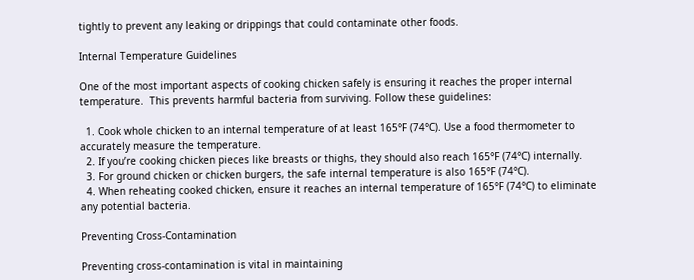tightly to prevent any leaking or drippings that could contaminate other foods.

Internal Temperature Guidelines

One of the most important aspects of cooking chicken safely is ensuring it reaches the proper internal temperature.  This prevents harmful bacteria from surviving. Follow these guidelines:

  1. Cook whole chicken to an internal temperature of at least 165°F (74°C). Use a food thermometer to accurately measure the temperature.
  2. If you’re cooking chicken pieces like breasts or thighs, they should also reach 165°F (74°C) internally.
  3. For ground chicken or chicken burgers, the safe internal temperature is also 165°F (74°C).
  4. When reheating cooked chicken, ensure it reaches an internal temperature of 165°F (74°C) to eliminate any potential bacteria.

Preventing Cross-Contamination

Preventing cross-contamination is vital in maintaining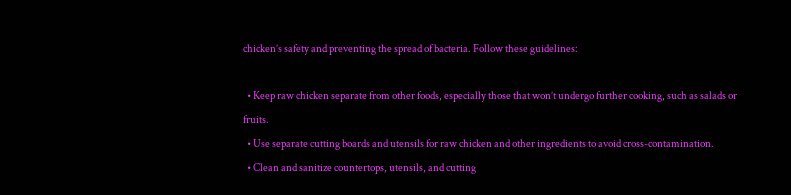chicken’s safety and preventing the spread of bacteria. Follow these guidelines:

  • Keep raw chicken separate from other foods, especially those that won’t undergo further cooking, such as salads or fruits.
  • Use separate cutting boards and utensils for raw chicken and other ingredients to avoid cross-contamination.
  • Clean and sanitize countertops, utensils, and cutting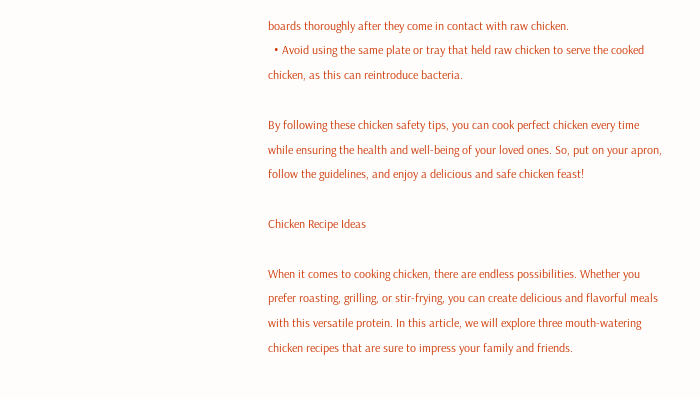boards thoroughly after they come in contact with raw chicken.
  • Avoid using the same plate or tray that held raw chicken to serve the cooked chicken, as this can reintroduce bacteria.

By following these chicken safety tips, you can cook perfect chicken every time while ensuring the health and well-being of your loved ones. So, put on your apron, follow the guidelines, and enjoy a delicious and safe chicken feast!

Chicken Recipe Ideas

When it comes to cooking chicken, there are endless possibilities. Whether you prefer roasting, grilling, or stir-frying, you can create delicious and flavorful meals with this versatile protein. In this article, we will explore three mouth-watering chicken recipes that are sure to impress your family and friends.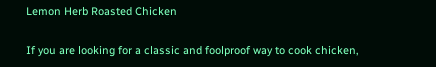Lemon Herb Roasted Chicken

If you are looking for a classic and foolproof way to cook chicken,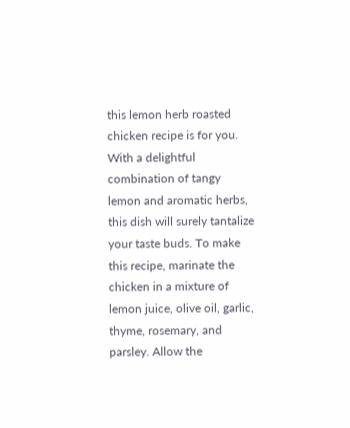this lemon herb roasted chicken recipe is for you. With a delightful combination of tangy lemon and aromatic herbs, this dish will surely tantalize your taste buds. To make this recipe, marinate the chicken in a mixture of lemon juice, olive oil, garlic, thyme, rosemary, and parsley. Allow the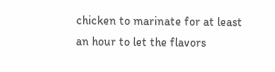chicken to marinate for at least an hour to let the flavors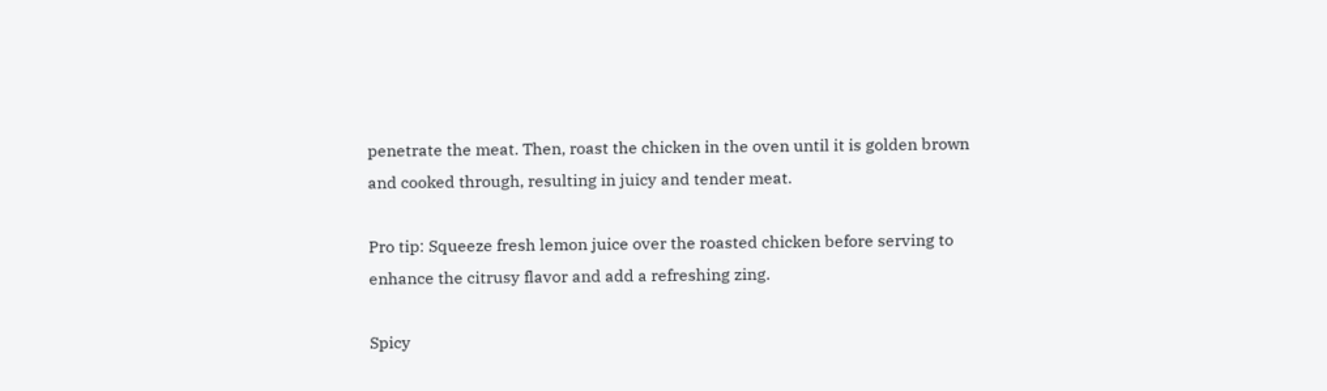penetrate the meat. Then, roast the chicken in the oven until it is golden brown and cooked through, resulting in juicy and tender meat.

Pro tip: Squeeze fresh lemon juice over the roasted chicken before serving to enhance the citrusy flavor and add a refreshing zing.

Spicy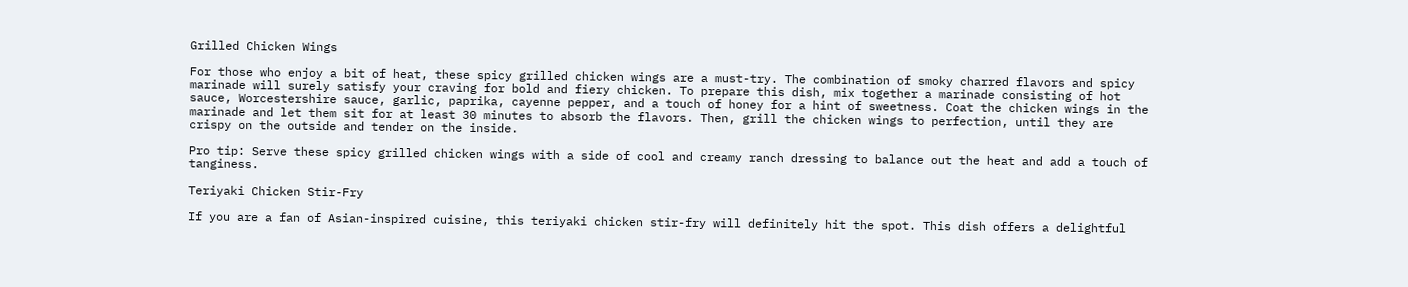Grilled Chicken Wings

For those who enjoy a bit of heat, these spicy grilled chicken wings are a must-try. The combination of smoky charred flavors and spicy marinade will surely satisfy your craving for bold and fiery chicken. To prepare this dish, mix together a marinade consisting of hot sauce, Worcestershire sauce, garlic, paprika, cayenne pepper, and a touch of honey for a hint of sweetness. Coat the chicken wings in the marinade and let them sit for at least 30 minutes to absorb the flavors. Then, grill the chicken wings to perfection, until they are crispy on the outside and tender on the inside.

Pro tip: Serve these spicy grilled chicken wings with a side of cool and creamy ranch dressing to balance out the heat and add a touch of tanginess.

Teriyaki Chicken Stir-Fry

If you are a fan of Asian-inspired cuisine, this teriyaki chicken stir-fry will definitely hit the spot. This dish offers a delightful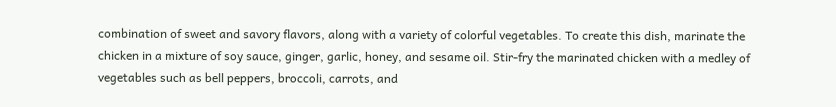combination of sweet and savory flavors, along with a variety of colorful vegetables. To create this dish, marinate the chicken in a mixture of soy sauce, ginger, garlic, honey, and sesame oil. Stir-fry the marinated chicken with a medley of vegetables such as bell peppers, broccoli, carrots, and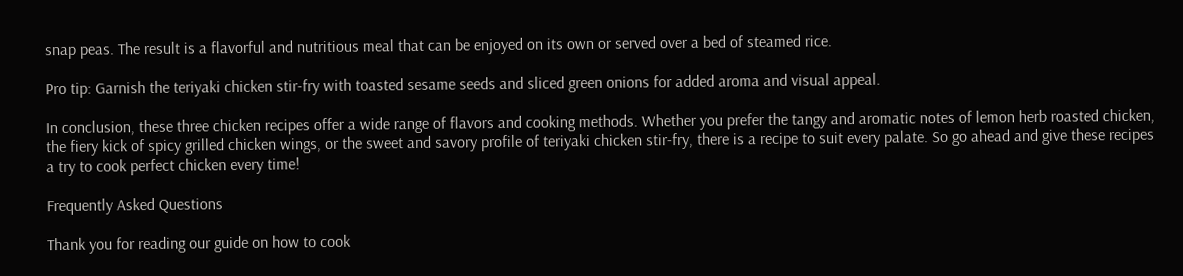snap peas. The result is a flavorful and nutritious meal that can be enjoyed on its own or served over a bed of steamed rice.

Pro tip: Garnish the teriyaki chicken stir-fry with toasted sesame seeds and sliced green onions for added aroma and visual appeal.

In conclusion, these three chicken recipes offer a wide range of flavors and cooking methods. Whether you prefer the tangy and aromatic notes of lemon herb roasted chicken, the fiery kick of spicy grilled chicken wings, or the sweet and savory profile of teriyaki chicken stir-fry, there is a recipe to suit every palate. So go ahead and give these recipes a try to cook perfect chicken every time!

Frequently Asked Questions

Thank you for reading our guide on how to cook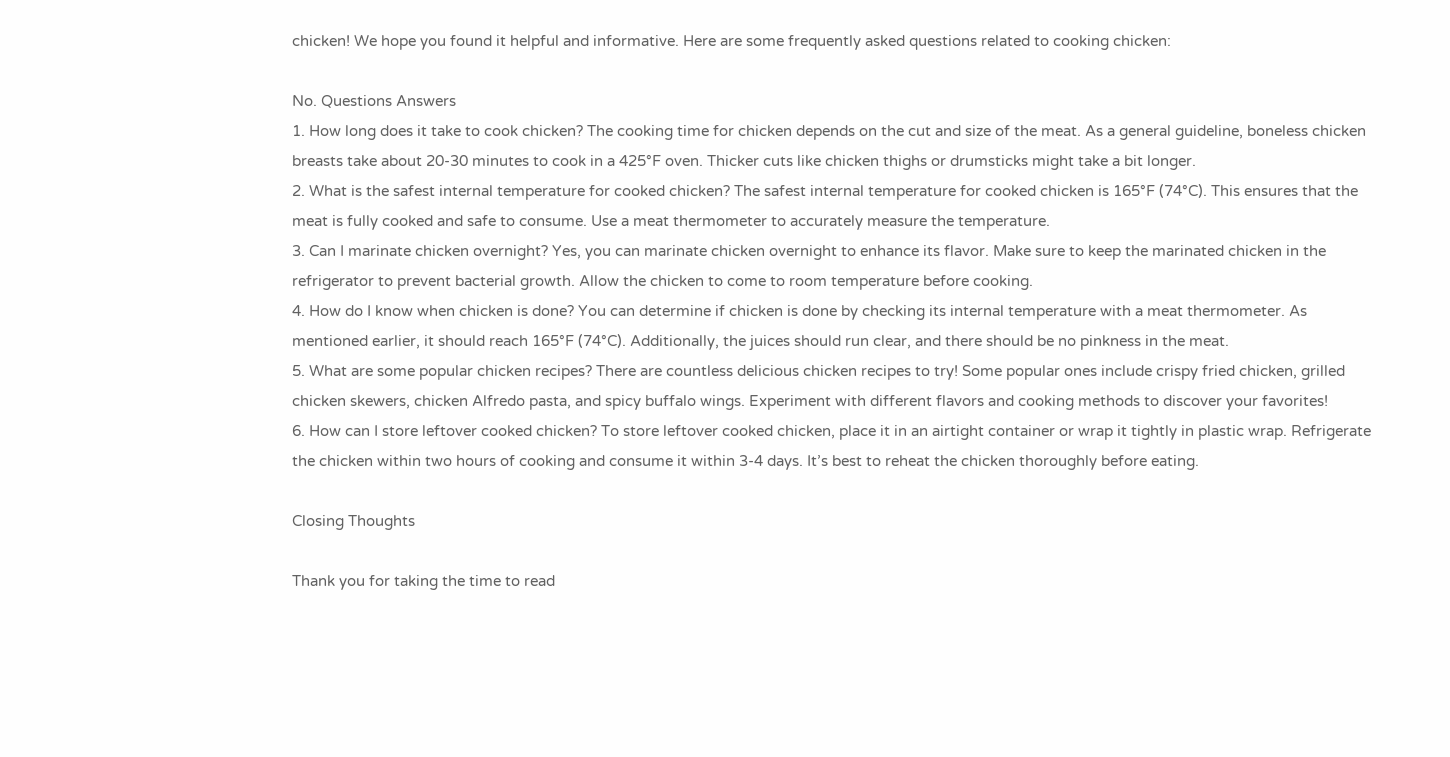chicken! We hope you found it helpful and informative. Here are some frequently asked questions related to cooking chicken:

No. Questions Answers
1. How long does it take to cook chicken? The cooking time for chicken depends on the cut and size of the meat. As a general guideline, boneless chicken breasts take about 20-30 minutes to cook in a 425°F oven. Thicker cuts like chicken thighs or drumsticks might take a bit longer.
2. What is the safest internal temperature for cooked chicken? The safest internal temperature for cooked chicken is 165°F (74°C). This ensures that the meat is fully cooked and safe to consume. Use a meat thermometer to accurately measure the temperature.
3. Can I marinate chicken overnight? Yes, you can marinate chicken overnight to enhance its flavor. Make sure to keep the marinated chicken in the refrigerator to prevent bacterial growth. Allow the chicken to come to room temperature before cooking.
4. How do I know when chicken is done? You can determine if chicken is done by checking its internal temperature with a meat thermometer. As mentioned earlier, it should reach 165°F (74°C). Additionally, the juices should run clear, and there should be no pinkness in the meat.
5. What are some popular chicken recipes? There are countless delicious chicken recipes to try! Some popular ones include crispy fried chicken, grilled chicken skewers, chicken Alfredo pasta, and spicy buffalo wings. Experiment with different flavors and cooking methods to discover your favorites!
6. How can I store leftover cooked chicken? To store leftover cooked chicken, place it in an airtight container or wrap it tightly in plastic wrap. Refrigerate the chicken within two hours of cooking and consume it within 3-4 days. It’s best to reheat the chicken thoroughly before eating.

Closing Thoughts

Thank you for taking the time to read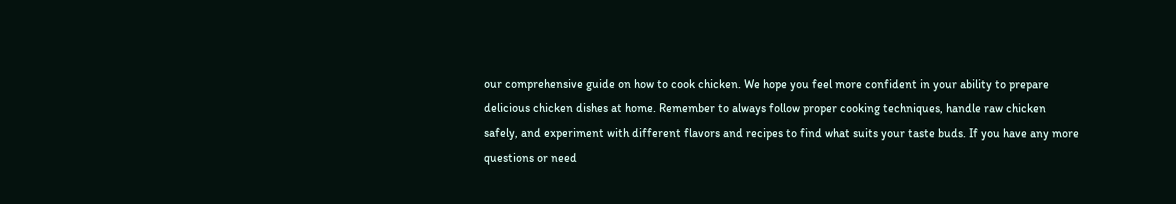our comprehensive guide on how to cook chicken. We hope you feel more confident in your ability to prepare delicious chicken dishes at home. Remember to always follow proper cooking techniques, handle raw chicken safely, and experiment with different flavors and recipes to find what suits your taste buds. If you have any more questions or need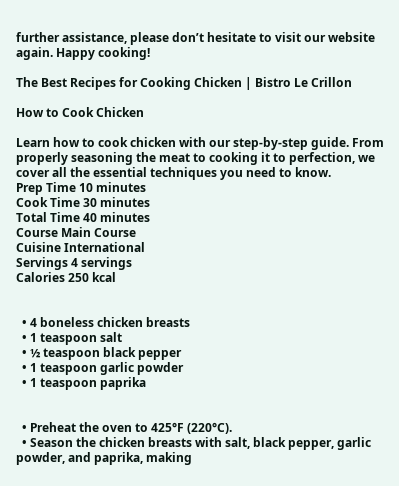further assistance, please don’t hesitate to visit our website again. Happy cooking!

The Best Recipes for Cooking Chicken | Bistro Le Crillon

How to Cook Chicken

Learn how to cook chicken with our step-by-step guide. From properly seasoning the meat to cooking it to perfection, we cover all the essential techniques you need to know.
Prep Time 10 minutes
Cook Time 30 minutes
Total Time 40 minutes
Course Main Course
Cuisine International
Servings 4 servings
Calories 250 kcal


  • 4 boneless chicken breasts
  • 1 teaspoon salt
  • ½ teaspoon black pepper
  • 1 teaspoon garlic powder
  • 1 teaspoon paprika


  • Preheat the oven to 425°F (220°C).
  • Season the chicken breasts with salt, black pepper, garlic powder, and paprika, making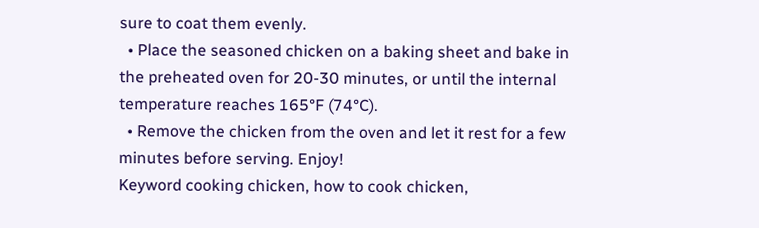sure to coat them evenly.
  • Place the seasoned chicken on a baking sheet and bake in the preheated oven for 20-30 minutes, or until the internal temperature reaches 165°F (74°C).
  • Remove the chicken from the oven and let it rest for a few minutes before serving. Enjoy!
Keyword cooking chicken, how to cook chicken,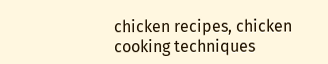chicken recipes, chicken cooking techniques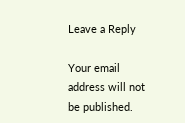Leave a Reply

Your email address will not be published.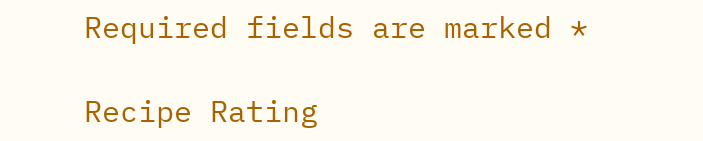Required fields are marked *

Recipe Rating